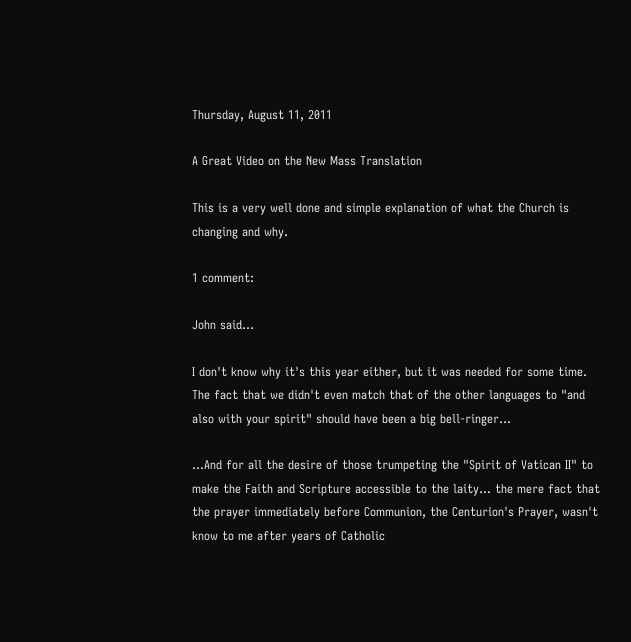Thursday, August 11, 2011

A Great Video on the New Mass Translation

This is a very well done and simple explanation of what the Church is changing and why.

1 comment:

John said...

I don't know why it's this year either, but it was needed for some time. The fact that we didn't even match that of the other languages to "and also with your spirit" should have been a big bell-ringer...

...And for all the desire of those trumpeting the "Spirit of Vatican II" to make the Faith and Scripture accessible to the laity... the mere fact that the prayer immediately before Communion, the Centurion's Prayer, wasn't know to me after years of Catholic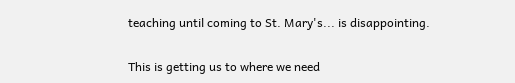teaching until coming to St. Mary's... is disappointing.

This is getting us to where we need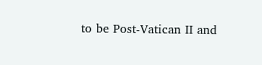to be Post-Vatican II and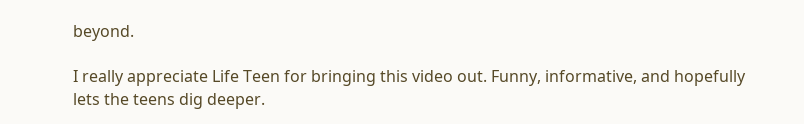beyond.

I really appreciate Life Teen for bringing this video out. Funny, informative, and hopefully lets the teens dig deeper.